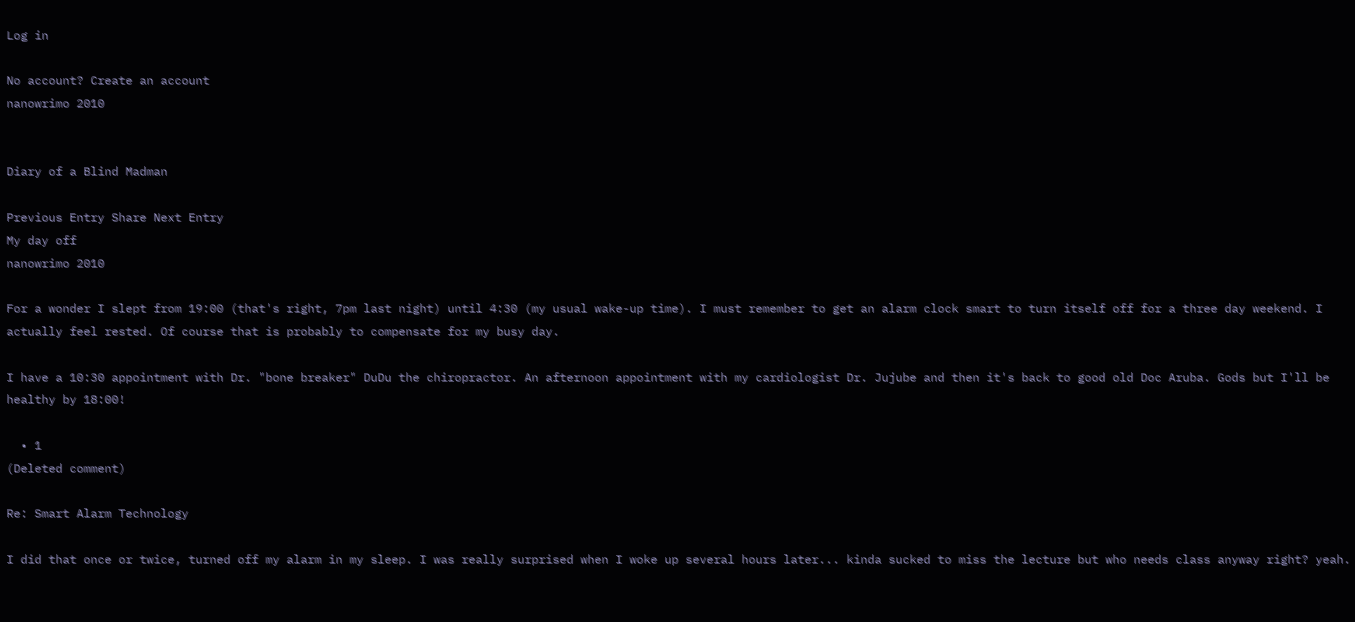Log in

No account? Create an account
nanowrimo 2010


Diary of a Blind Madman

Previous Entry Share Next Entry
My day off
nanowrimo 2010

For a wonder I slept from 19:00 (that's right, 7pm last night) until 4:30 (my usual wake-up time). I must remember to get an alarm clock smart to turn itself off for a three day weekend. I actually feel rested. Of course that is probably to compensate for my busy day.

I have a 10:30 appointment with Dr. "bone breaker" DuDu the chiropractor. An afternoon appointment with my cardiologist Dr. Jujube and then it's back to good old Doc Aruba. Gods but I'll be healthy by 18:00!

  • 1
(Deleted comment)

Re: Smart Alarm Technology

I did that once or twice, turned off my alarm in my sleep. I was really surprised when I woke up several hours later... kinda sucked to miss the lecture but who needs class anyway right? yeah.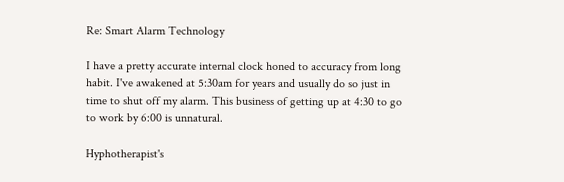Re: Smart Alarm Technology

I have a pretty accurate internal clock honed to accuracy from long habit. I've awakened at 5:30am for years and usually do so just in time to shut off my alarm. This business of getting up at 4:30 to go to work by 6:00 is unnatural.

Hyphotherapist's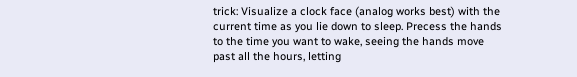trick: Visualize a clock face (analog works best) with the current time as you lie down to sleep. Precess the hands to the time you want to wake, seeing the hands move past all the hours, letting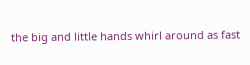the big and little hands whirl around as fast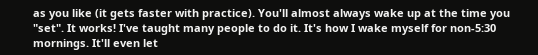as you like (it gets faster with practice). You'll almost always wake up at the time you "set". It works! I've taught many people to do it. It's how I wake myself for non-5:30 mornings. It'll even let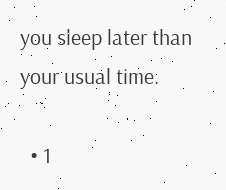you sleep later than your usual time.

  • 1